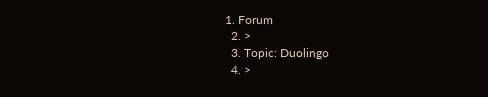1. Forum
  2. >
  3. Topic: Duolingo
  4. >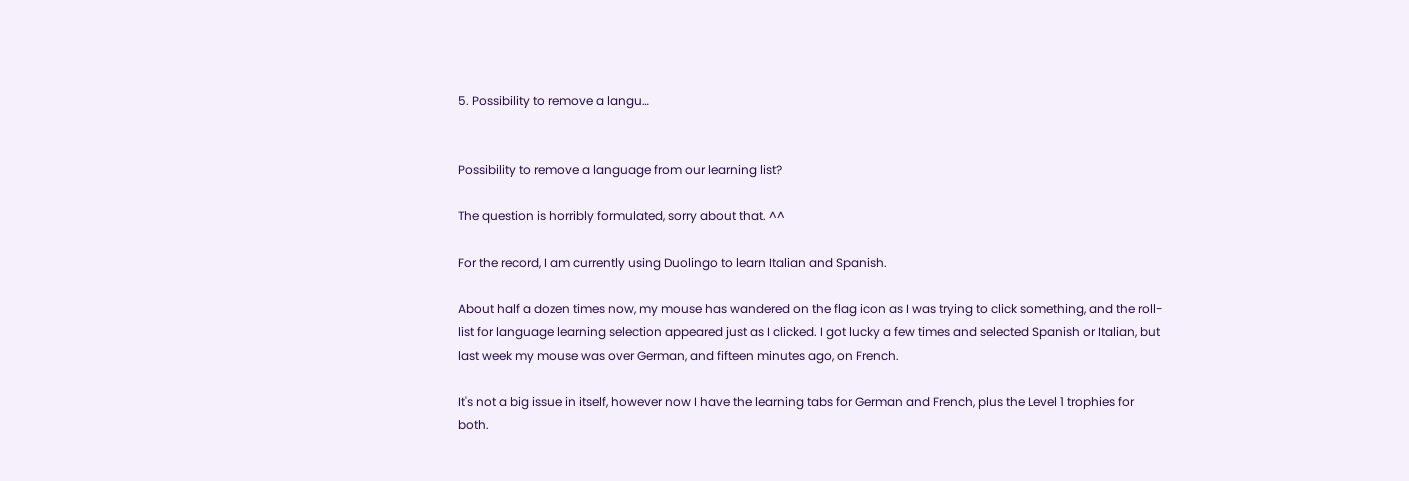5. Possibility to remove a langu…


Possibility to remove a language from our learning list?

The question is horribly formulated, sorry about that. ^^

For the record, I am currently using Duolingo to learn Italian and Spanish.

About half a dozen times now, my mouse has wandered on the flag icon as I was trying to click something, and the roll-list for language learning selection appeared just as I clicked. I got lucky a few times and selected Spanish or Italian, but last week my mouse was over German, and fifteen minutes ago, on French.

It's not a big issue in itself, however now I have the learning tabs for German and French, plus the Level 1 trophies for both.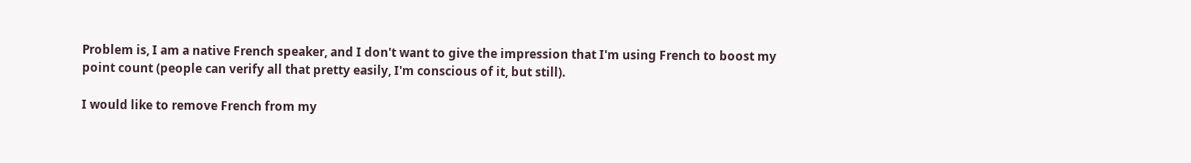Problem is, I am a native French speaker, and I don't want to give the impression that I'm using French to boost my point count (people can verify all that pretty easily, I'm conscious of it, but still).

I would like to remove French from my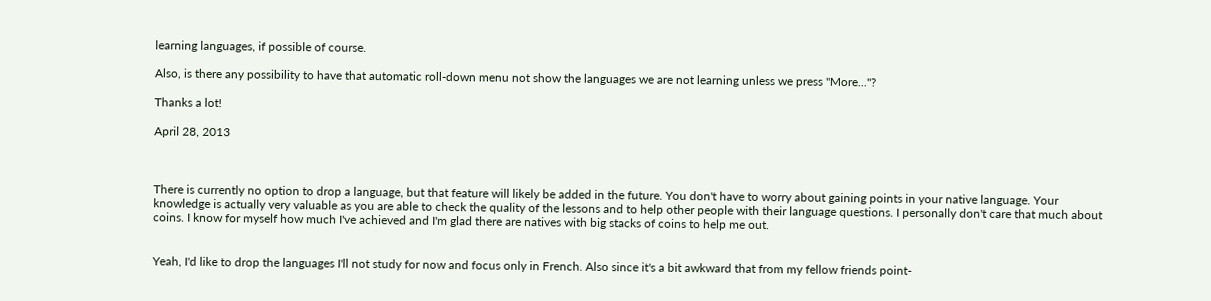learning languages, if possible of course.

Also, is there any possibility to have that automatic roll-down menu not show the languages we are not learning unless we press "More..."?

Thanks a lot!

April 28, 2013



There is currently no option to drop a language, but that feature will likely be added in the future. You don't have to worry about gaining points in your native language. Your knowledge is actually very valuable as you are able to check the quality of the lessons and to help other people with their language questions. I personally don't care that much about coins. I know for myself how much I've achieved and I'm glad there are natives with big stacks of coins to help me out.


Yeah, I'd like to drop the languages I'll not study for now and focus only in French. Also since it's a bit awkward that from my fellow friends point-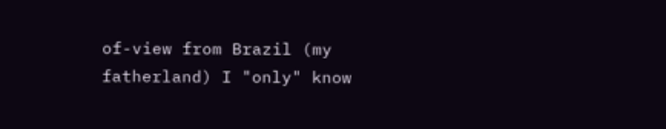of-view from Brazil (my fatherland) I "only" know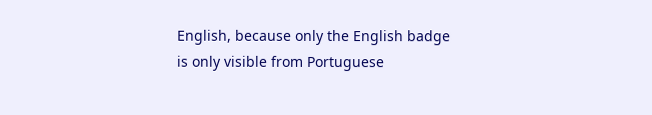English, because only the English badge is only visible from Portuguese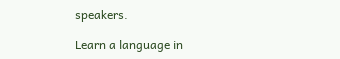speakers.

Learn a language in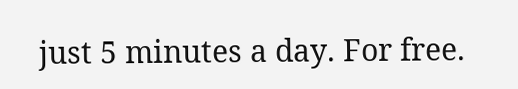just 5 minutes a day. For free.